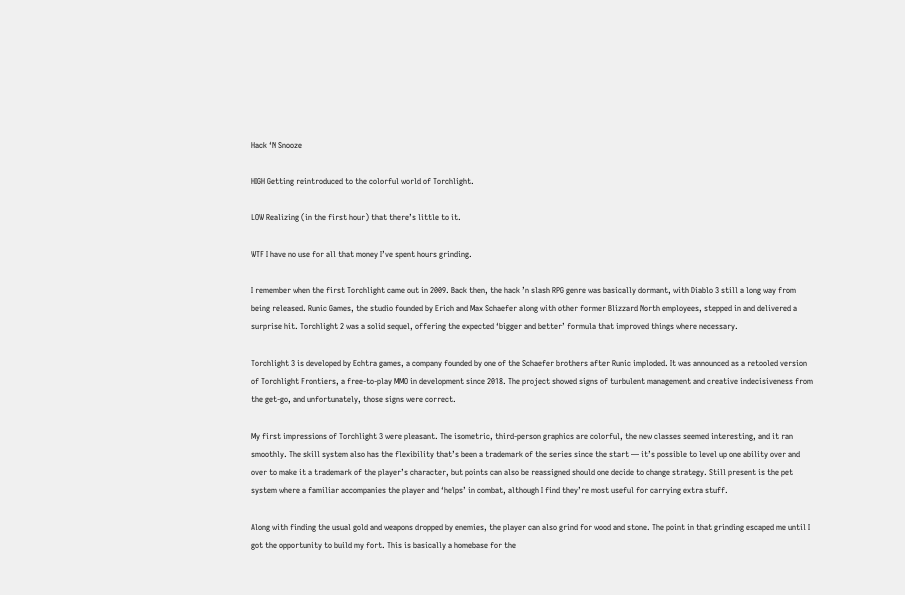Hack ‘N Snooze

HIGH Getting reintroduced to the colorful world of Torchlight.

LOW Realizing (in the first hour) that there’s little to it.

WTF I have no use for all that money I’ve spent hours grinding.

I remember when the first Torchlight came out in 2009. Back then, the hack ’n slash RPG genre was basically dormant, with Diablo 3 still a long way from being released. Runic Games, the studio founded by Erich and Max Schaefer along with other former Blizzard North employees, stepped in and delivered a surprise hit. Torchlight 2 was a solid sequel, offering the expected ‘bigger and better’ formula that improved things where necessary.

Torchlight 3 is developed by Echtra games, a company founded by one of the Schaefer brothers after Runic imploded. It was announced as a retooled version of Torchlight Frontiers, a free-to-play MMO in development since 2018. The project showed signs of turbulent management and creative indecisiveness from the get-go, and unfortunately, those signs were correct.

My first impressions of Torchlight 3 were pleasant. The isometric, third-person graphics are colorful, the new classes seemed interesting, and it ran smoothly. The skill system also has the flexibility that’s been a trademark of the series since the start — it’s possible to level up one ability over and over to make it a trademark of the player’s character, but points can also be reassigned should one decide to change strategy. Still present is the pet system where a familiar accompanies the player and ‘helps’ in combat, although I find they’re most useful for carrying extra stuff.

Along with finding the usual gold and weapons dropped by enemies, the player can also grind for wood and stone. The point in that grinding escaped me until I got the opportunity to build my fort. This is basically a homebase for the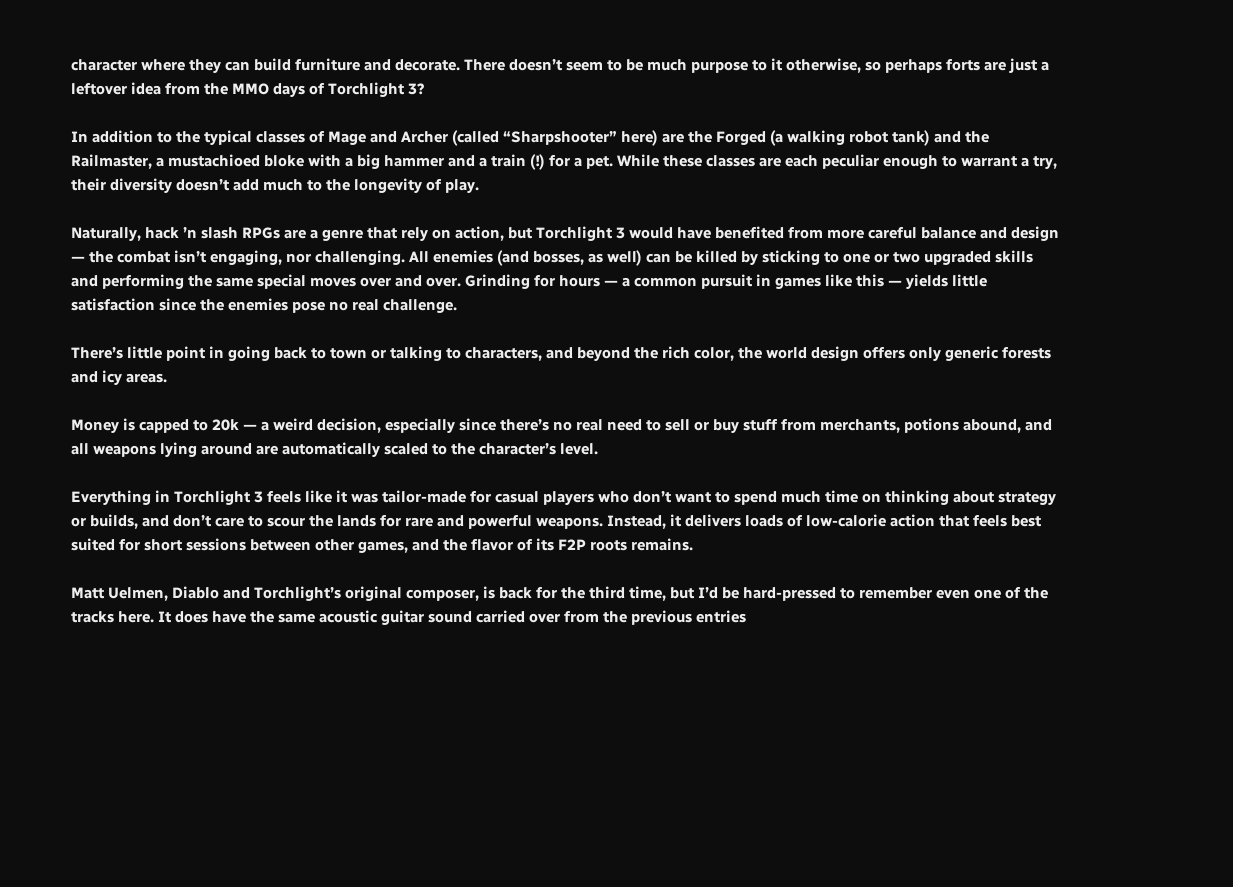character where they can build furniture and decorate. There doesn’t seem to be much purpose to it otherwise, so perhaps forts are just a leftover idea from the MMO days of Torchlight 3?

In addition to the typical classes of Mage and Archer (called “Sharpshooter” here) are the Forged (a walking robot tank) and the Railmaster, a mustachioed bloke with a big hammer and a train (!) for a pet. While these classes are each peculiar enough to warrant a try, their diversity doesn’t add much to the longevity of play.

Naturally, hack ’n slash RPGs are a genre that rely on action, but Torchlight 3 would have benefited from more careful balance and design — the combat isn’t engaging, nor challenging. All enemies (and bosses, as well) can be killed by sticking to one or two upgraded skills and performing the same special moves over and over. Grinding for hours — a common pursuit in games like this — yields little satisfaction since the enemies pose no real challenge.

There’s little point in going back to town or talking to characters, and beyond the rich color, the world design offers only generic forests and icy areas.

Money is capped to 20k — a weird decision, especially since there’s no real need to sell or buy stuff from merchants, potions abound, and all weapons lying around are automatically scaled to the character’s level.

Everything in Torchlight 3 feels like it was tailor-made for casual players who don’t want to spend much time on thinking about strategy or builds, and don’t care to scour the lands for rare and powerful weapons. Instead, it delivers loads of low-calorie action that feels best suited for short sessions between other games, and the flavor of its F2P roots remains.

Matt Uelmen, Diablo and Torchlight’s original composer, is back for the third time, but I’d be hard-pressed to remember even one of the tracks here. It does have the same acoustic guitar sound carried over from the previous entries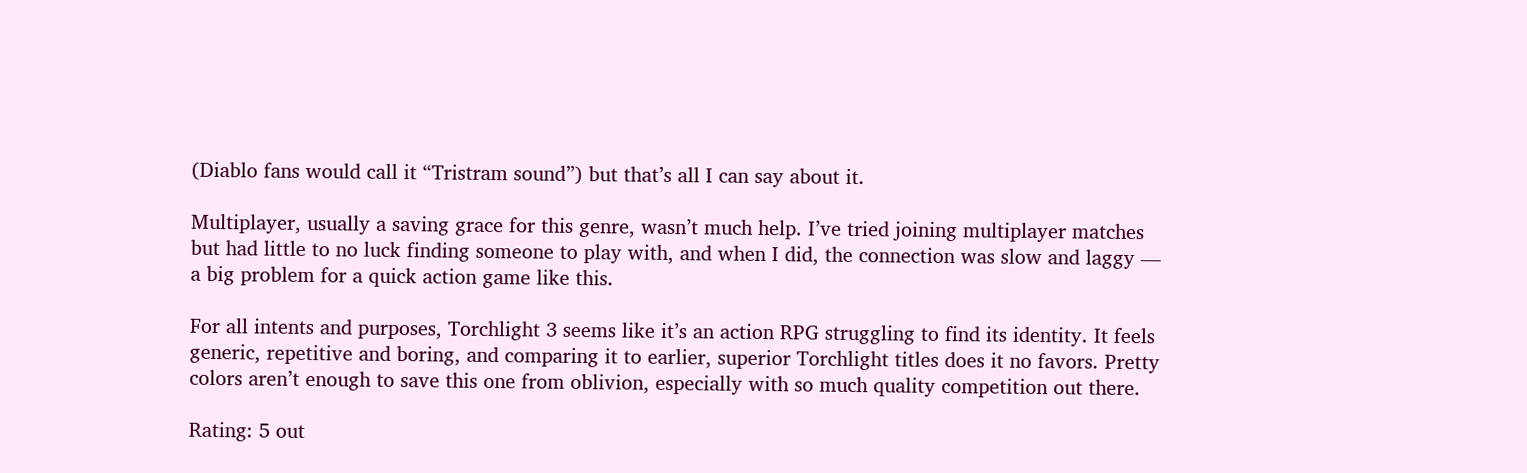(Diablo fans would call it “Tristram sound”) but that’s all I can say about it.

Multiplayer, usually a saving grace for this genre, wasn’t much help. I’ve tried joining multiplayer matches but had little to no luck finding someone to play with, and when I did, the connection was slow and laggy — a big problem for a quick action game like this.

For all intents and purposes, Torchlight 3 seems like it’s an action RPG struggling to find its identity. It feels generic, repetitive and boring, and comparing it to earlier, superior Torchlight titles does it no favors. Pretty colors aren’t enough to save this one from oblivion, especially with so much quality competition out there.

Rating: 5 out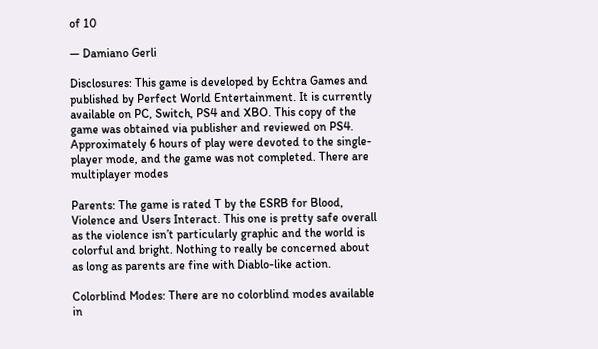of 10

— Damiano Gerli

Disclosures: This game is developed by Echtra Games and published by Perfect World Entertainment. It is currently available on PC, Switch, PS4 and XBO. This copy of the game was obtained via publisher and reviewed on PS4. Approximately 6 hours of play were devoted to the single-player mode, and the game was not completed. There are multiplayer modes

Parents: The game is rated T by the ESRB for Blood, Violence and Users Interact. This one is pretty safe overall as the violence isn’t particularly graphic and the world is colorful and bright. Nothing to really be concerned about as long as parents are fine with Diablo-like action.

Colorblind Modes: There are no colorblind modes available in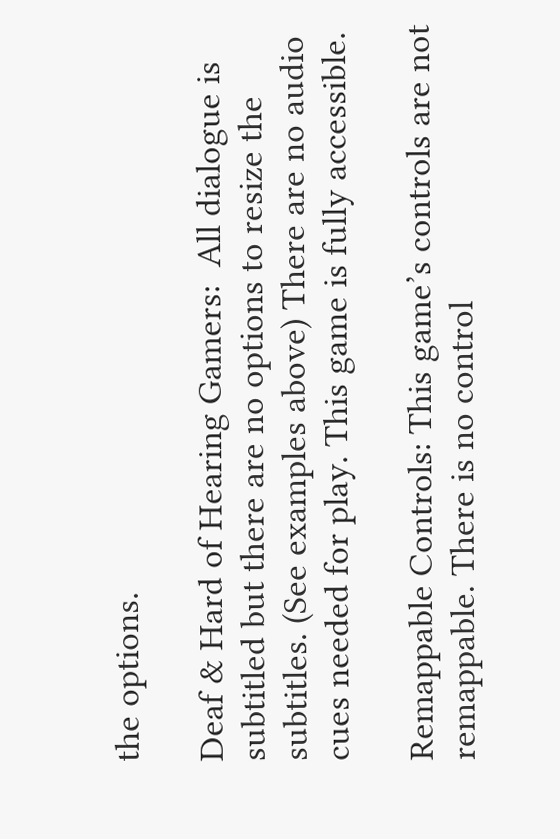the options.

Deaf & Hard of Hearing Gamers:  All dialogue is subtitled but there are no options to resize the subtitles. (See examples above) There are no audio cues needed for play. This game is fully accessible.

Remappable Controls: This game’s controls are not remappable. There is no control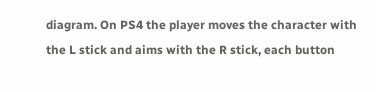diagram. On PS4 the player moves the character with the L stick and aims with the R stick, each button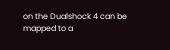on the Dualshock 4 can be mapped to a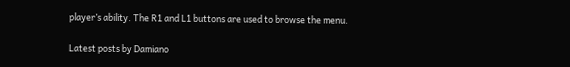player’s ability. The R1 and L1 buttons are used to browse the menu.

Latest posts by Damiano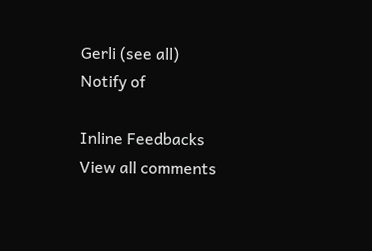Gerli (see all)
Notify of

Inline Feedbacks
View all comments